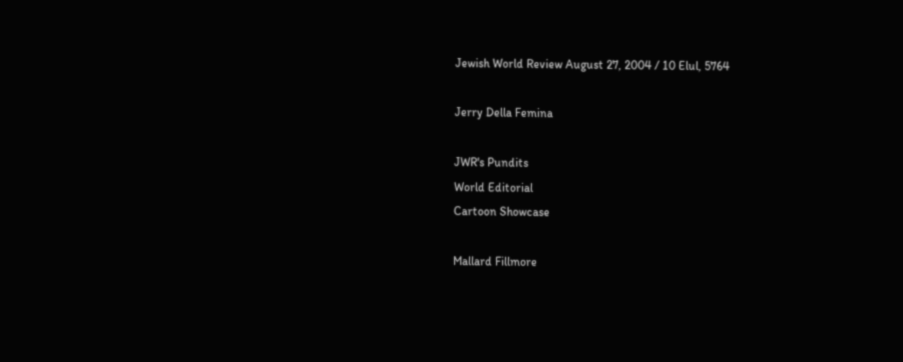Jewish World Review August 27, 2004 / 10 Elul, 5764

Jerry Della Femina

JWR's Pundits
World Editorial
Cartoon Showcase

Mallard Fillmore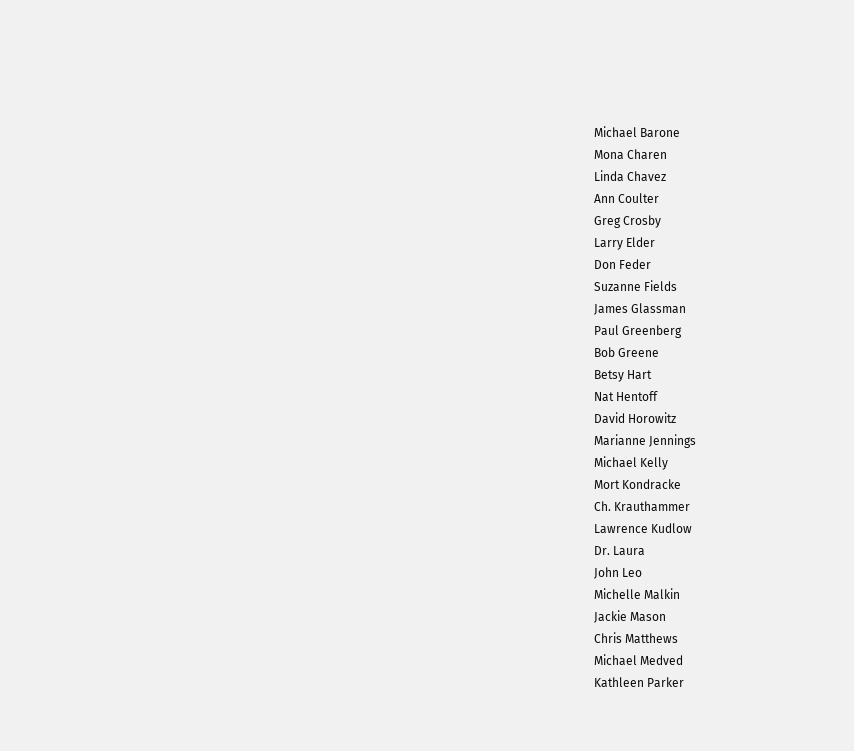Michael Barone
Mona Charen
Linda Chavez
Ann Coulter
Greg Crosby
Larry Elder
Don Feder
Suzanne Fields
James Glassman
Paul Greenberg
Bob Greene
Betsy Hart
Nat Hentoff
David Horowitz
Marianne Jennings
Michael Kelly
Mort Kondracke
Ch. Krauthammer
Lawrence Kudlow
Dr. Laura
John Leo
Michelle Malkin
Jackie Mason
Chris Matthews
Michael Medved
Kathleen Parker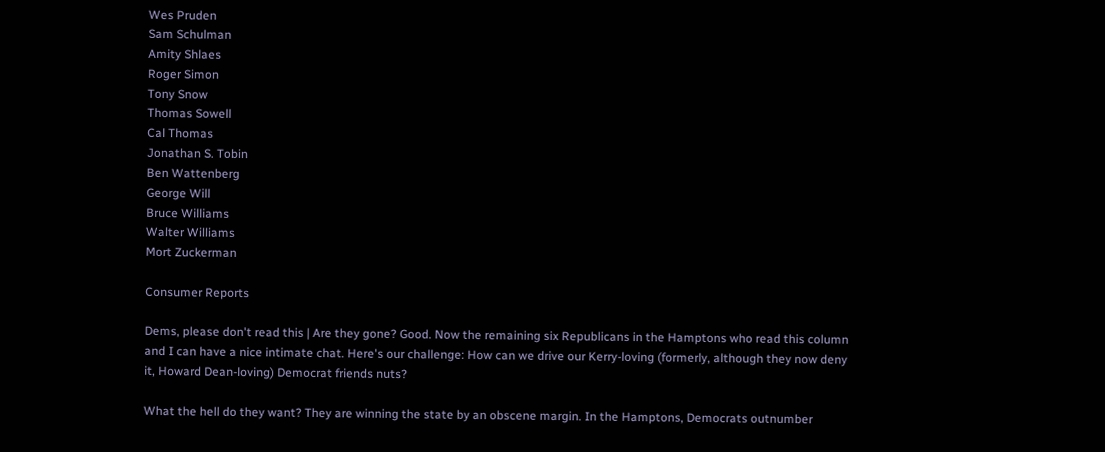Wes Pruden
Sam Schulman
Amity Shlaes
Roger Simon
Tony Snow
Thomas Sowell
Cal Thomas
Jonathan S. Tobin
Ben Wattenberg
George Will
Bruce Williams
Walter Williams
Mort Zuckerman

Consumer Reports

Dems, please don't read this | Are they gone? Good. Now the remaining six Republicans in the Hamptons who read this column and I can have a nice intimate chat. Here's our challenge: How can we drive our Kerry-loving (formerly, although they now deny it, Howard Dean-loving) Democrat friends nuts?

What the hell do they want? They are winning the state by an obscene margin. In the Hamptons, Democrats outnumber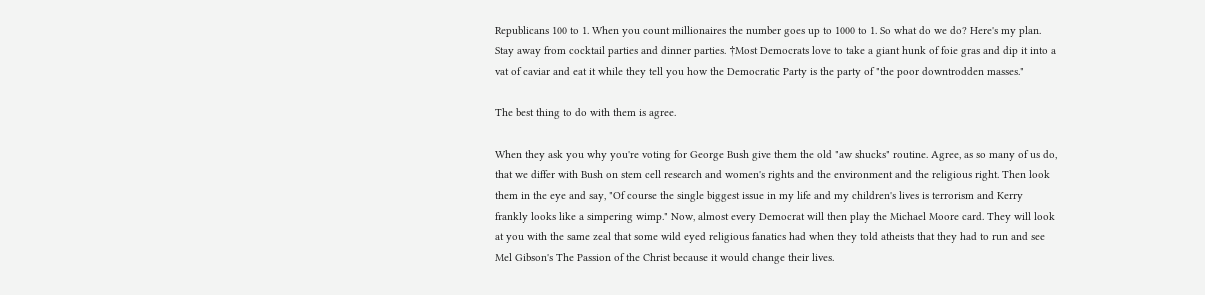Republicans 100 to 1. When you count millionaires the number goes up to 1000 to 1. So what do we do? Here's my plan. Stay away from cocktail parties and dinner parties. †Most Democrats love to take a giant hunk of foie gras and dip it into a vat of caviar and eat it while they tell you how the Democratic Party is the party of "the poor downtrodden masses."

The best thing to do with them is agree.

When they ask you why you're voting for George Bush give them the old "aw shucks" routine. Agree, as so many of us do, that we differ with Bush on stem cell research and women's rights and the environment and the religious right. Then look them in the eye and say, "Of course the single biggest issue in my life and my children's lives is terrorism and Kerry frankly looks like a simpering wimp." Now, almost every Democrat will then play the Michael Moore card. They will look at you with the same zeal that some wild eyed religious fanatics had when they told atheists that they had to run and see Mel Gibson's The Passion of the Christ because it would change their lives.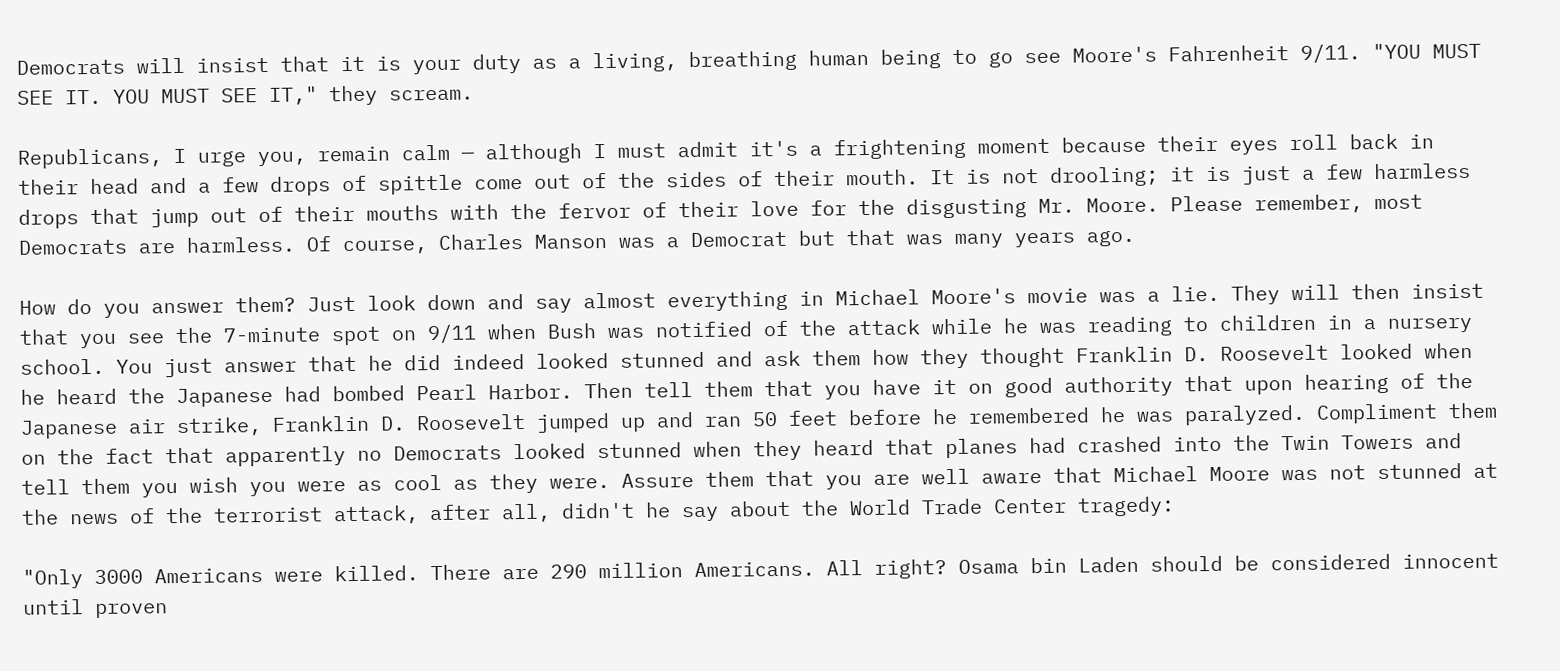Democrats will insist that it is your duty as a living, breathing human being to go see Moore's Fahrenheit 9/11. "YOU MUST SEE IT. YOU MUST SEE IT," they scream.

Republicans, I urge you, remain calm — although I must admit it's a frightening moment because their eyes roll back in their head and a few drops of spittle come out of the sides of their mouth. It is not drooling; it is just a few harmless drops that jump out of their mouths with the fervor of their love for the disgusting Mr. Moore. Please remember, most Democrats are harmless. Of course, Charles Manson was a Democrat but that was many years ago.

How do you answer them? Just look down and say almost everything in Michael Moore's movie was a lie. They will then insist that you see the 7-minute spot on 9/11 when Bush was notified of the attack while he was reading to children in a nursery school. You just answer that he did indeed looked stunned and ask them how they thought Franklin D. Roosevelt looked when he heard the Japanese had bombed Pearl Harbor. Then tell them that you have it on good authority that upon hearing of the Japanese air strike, Franklin D. Roosevelt jumped up and ran 50 feet before he remembered he was paralyzed. Compliment them on the fact that apparently no Democrats looked stunned when they heard that planes had crashed into the Twin Towers and tell them you wish you were as cool as they were. Assure them that you are well aware that Michael Moore was not stunned at the news of the terrorist attack, after all, didn't he say about the World Trade Center tragedy:

"Only 3000 Americans were killed. There are 290 million Americans. All right? Osama bin Laden should be considered innocent until proven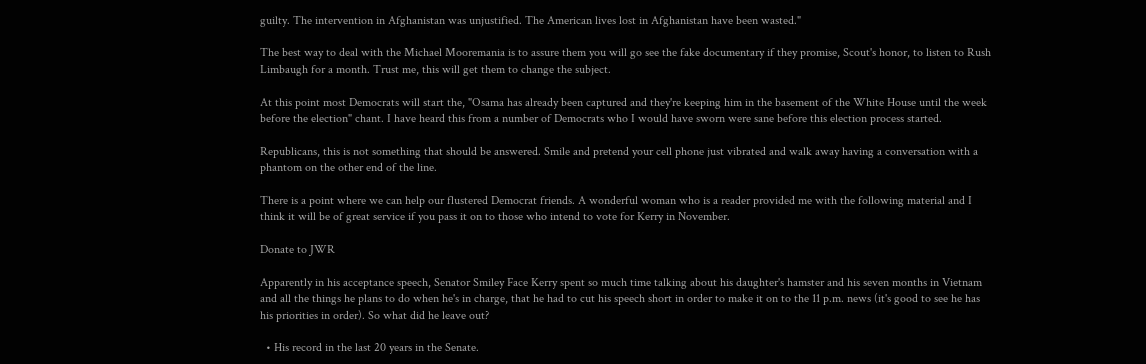guilty. The intervention in Afghanistan was unjustified. The American lives lost in Afghanistan have been wasted."

The best way to deal with the Michael Mooremania is to assure them you will go see the fake documentary if they promise, Scout's honor, to listen to Rush Limbaugh for a month. Trust me, this will get them to change the subject.

At this point most Democrats will start the, "Osama has already been captured and they're keeping him in the basement of the White House until the week before the election" chant. I have heard this from a number of Democrats who I would have sworn were sane before this election process started.

Republicans, this is not something that should be answered. Smile and pretend your cell phone just vibrated and walk away having a conversation with a phantom on the other end of the line.

There is a point where we can help our flustered Democrat friends. A wonderful woman who is a reader provided me with the following material and I think it will be of great service if you pass it on to those who intend to vote for Kerry in November.

Donate to JWR

Apparently in his acceptance speech, Senator Smiley Face Kerry spent so much time talking about his daughter's hamster and his seven months in Vietnam and all the things he plans to do when he's in charge, that he had to cut his speech short in order to make it on to the 11 p.m. news (it's good to see he has his priorities in order). So what did he leave out?

  • His record in the last 20 years in the Senate.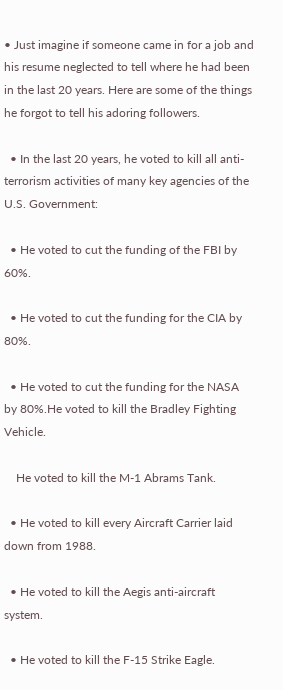• Just imagine if someone came in for a job and his resume neglected to tell where he had been in the last 20 years. Here are some of the things he forgot to tell his adoring followers.

  • In the last 20 years, he voted to kill all anti-terrorism activities of many key agencies of the U.S. Government:

  • He voted to cut the funding of the FBI by 60%.

  • He voted to cut the funding for the CIA by 80%.

  • He voted to cut the funding for the NASA by 80%.He voted to kill the Bradley Fighting Vehicle.

    He voted to kill the M-1 Abrams Tank.

  • He voted to kill every Aircraft Carrier laid down from 1988.

  • He voted to kill the Aegis anti-aircraft system.

  • He voted to kill the F-15 Strike Eagle.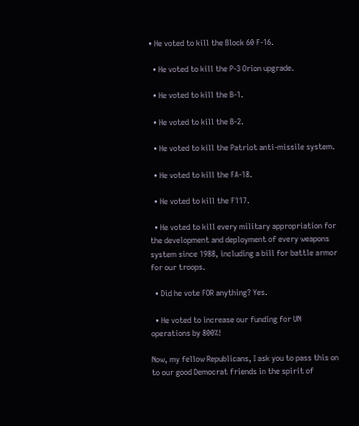• He voted to kill the Block 60 F-16.

  • He voted to kill the P-3 Orion upgrade.

  • He voted to kill the B-1.

  • He voted to kill the B-2.

  • He voted to kill the Patriot anti-missile system.

  • He voted to kill the FA-18.

  • He voted to kill the F117.

  • He voted to kill every military appropriation for the development and deployment of every weapons system since 1988, including a bill for battle armor for our troops.

  • Did he vote FOR anything? Yes.

  • He voted to increase our funding for UN operations by 800%!

Now, my fellow Republicans, I ask you to pass this on to our good Democrat friends in the spirit of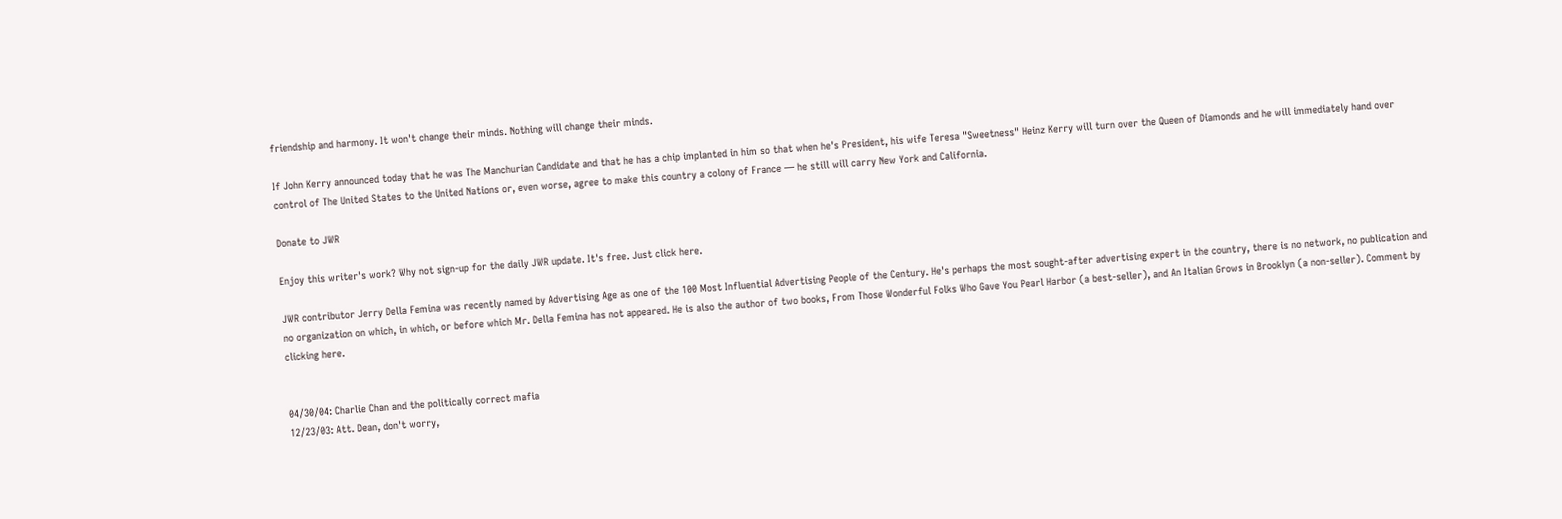friendship and harmony. It won't change their minds. Nothing will change their minds.

If John Kerry announced today that he was The Manchurian Candidate and that he has a chip implanted in him so that when he's President, his wife Teresa "Sweetness" Heinz Kerry will turn over the Queen of Diamonds and he will immediately hand over control of The United States to the United Nations or, even worse, agree to make this country a colony of France — he still will carry New York and California.

Donate to JWR

Enjoy this writer's work? Why not sign-up for the daily JWR update. It's free. Just click here.

JWR contributor Jerry Della Femina was recently named by Advertising Age as one of the 100 Most Influential Advertising People of the Century. He's perhaps the most sought-after advertising expert in the country, there is no network, no publication and no organization on which, in which, or before which Mr. Della Femina has not appeared. He is also the author of two books, From Those Wonderful Folks Who Gave You Pearl Harbor (a best-seller), and An Italian Grows in Brooklyn (a non-seller). Comment by clicking here.


04/30/04: Charlie Chan and the politically correct mafia
12/23/03: Att. Dean, don't worry,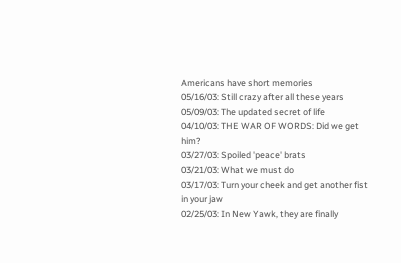Americans have short memories
05/16/03: Still crazy after all these years
05/09/03: The updated secret of life
04/10/03: THE WAR OF WORDS: Did we get him?
03/27/03: Spoiled 'peace' brats
03/21/03: What we must do
03/17/03: Turn your cheek and get another fist in your jaw
02/25/03: In New Yawk, they are finally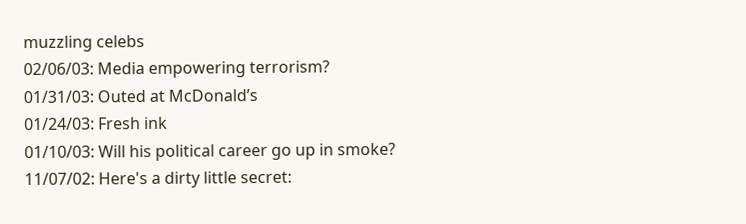muzzling celebs
02/06/03: Media empowering terrorism?
01/31/03: Outed at McDonald’s
01/24/03: Fresh ink
01/10/03: Will his political career go up in smoke?
11/07/02: Here's a dirty little secret: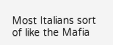Most Italians sort of like the Mafia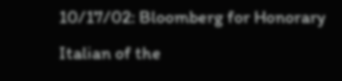10/17/02: Bloomberg for Honorary Italian of the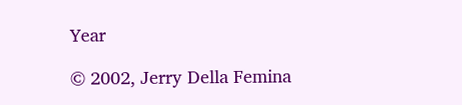Year

© 2002, Jerry Della Femina